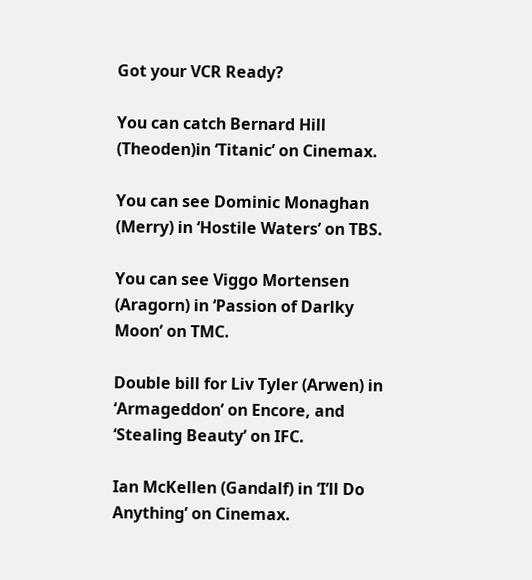Got your VCR Ready?

You can catch Bernard Hill (Theoden)in ‘Titanic’ on Cinemax.

You can see Dominic Monaghan (Merry) in ‘Hostile Waters’ on TBS.

You can see Viggo Mortensen (Aragorn) in ‘Passion of Darlky Moon’ on TMC.

Double bill for Liv Tyler (Arwen) in ‘Armageddon’ on Encore, and ‘Stealing Beauty’ on IFC.

Ian McKellen (Gandalf) in ‘I’ll Do Anything’ on Cinemax.